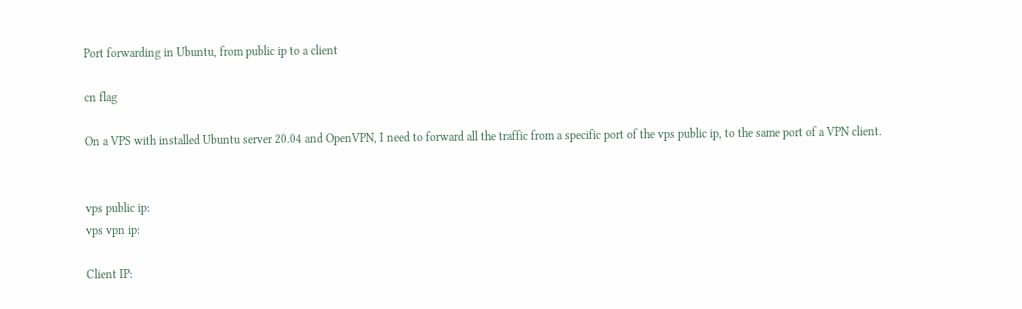Port forwarding in Ubuntu, from public ip to a client

cn flag

On a VPS with installed Ubuntu server 20.04 and OpenVPN, I need to forward all the traffic from a specific port of the vps public ip, to the same port of a VPN client.


vps public ip:
vps vpn ip:

Client IP: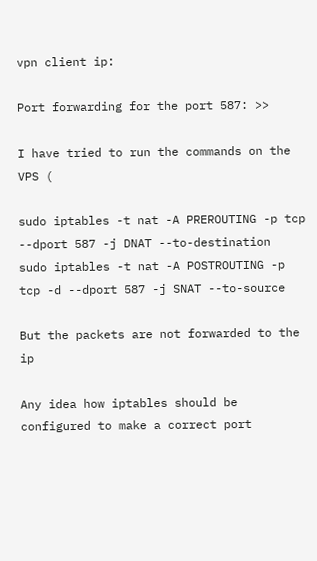vpn client ip:

Port forwarding for the port 587: >>

I have tried to run the commands on the VPS (

sudo iptables -t nat -A PREROUTING -p tcp --dport 587 -j DNAT --to-destination
sudo iptables -t nat -A POSTROUTING -p tcp -d --dport 587 -j SNAT --to-source

But the packets are not forwarded to the ip

Any idea how iptables should be configured to make a correct port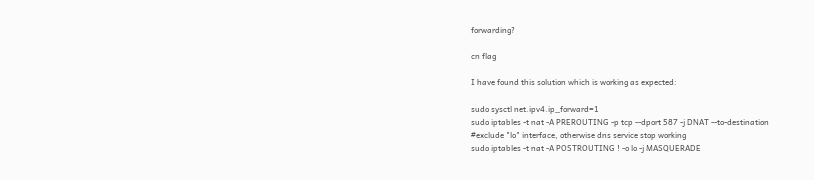forwarding?

cn flag

I have found this solution which is working as expected:

sudo sysctl net.ipv4.ip_forward=1
sudo iptables -t nat -A PREROUTING -p tcp --dport 587 -j DNAT --to-destination
#exclude "lo" interface, otherwise dns service stop working
sudo iptables -t nat -A POSTROUTING ! -o lo -j MASQUERADE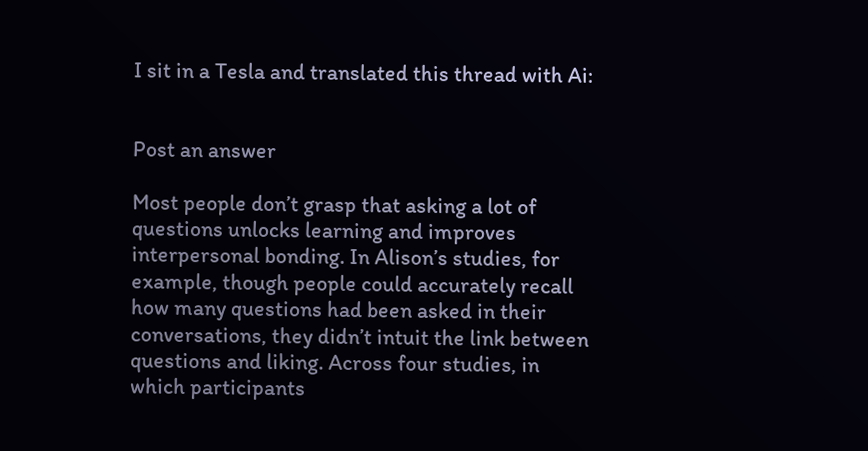I sit in a Tesla and translated this thread with Ai:


Post an answer

Most people don’t grasp that asking a lot of questions unlocks learning and improves interpersonal bonding. In Alison’s studies, for example, though people could accurately recall how many questions had been asked in their conversations, they didn’t intuit the link between questions and liking. Across four studies, in which participants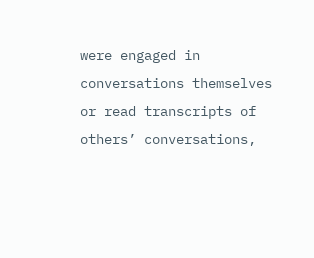were engaged in conversations themselves or read transcripts of others’ conversations,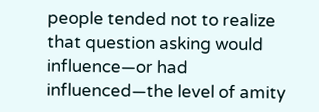people tended not to realize that question asking would influence—or had influenced—the level of amity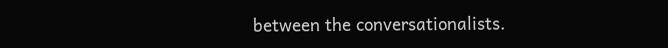between the conversationalists.